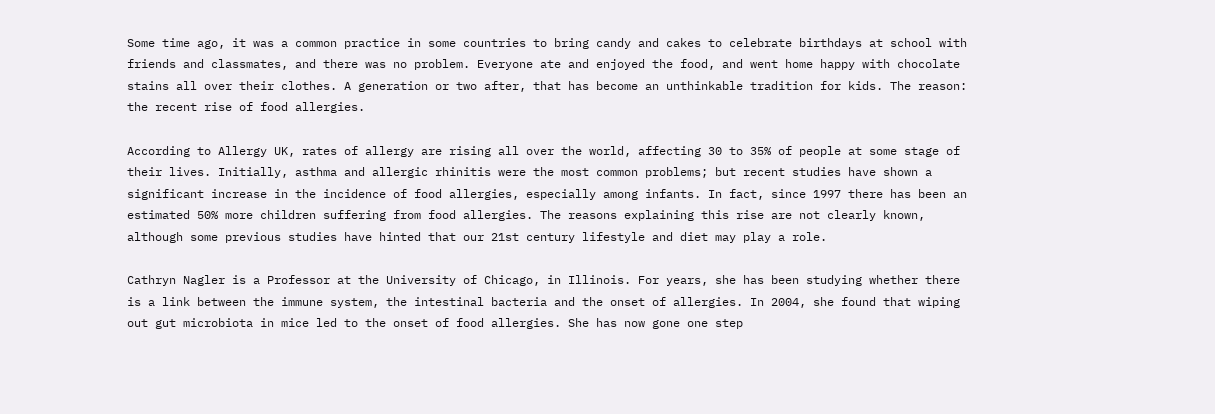Some time ago, it was a common practice in some countries to bring candy and cakes to celebrate birthdays at school with friends and classmates, and there was no problem. Everyone ate and enjoyed the food, and went home happy with chocolate stains all over their clothes. A generation or two after, that has become an unthinkable tradition for kids. The reason: the recent rise of food allergies.

According to Allergy UK, rates of allergy are rising all over the world, affecting 30 to 35% of people at some stage of their lives. Initially, asthma and allergic rhinitis were the most common problems; but recent studies have shown a significant increase in the incidence of food allergies, especially among infants. In fact, since 1997 there has been an estimated 50% more children suffering from food allergies. The reasons explaining this rise are not clearly known, although some previous studies have hinted that our 21st century lifestyle and diet may play a role.

Cathryn Nagler is a Professor at the University of Chicago, in Illinois. For years, she has been studying whether there is a link between the immune system, the intestinal bacteria and the onset of allergies. In 2004, she found that wiping out gut microbiota in mice led to the onset of food allergies. She has now gone one step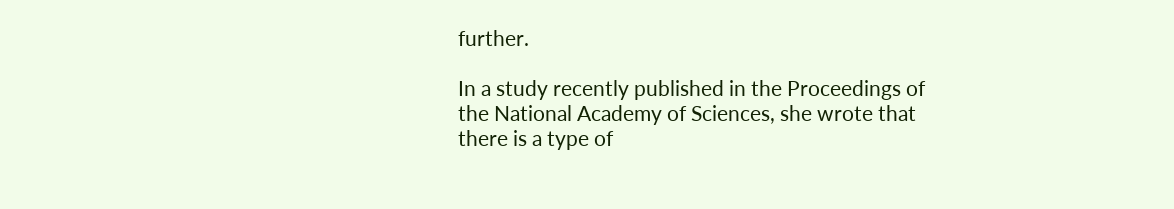further.

In a study recently published in the Proceedings of the National Academy of Sciences, she wrote that there is a type of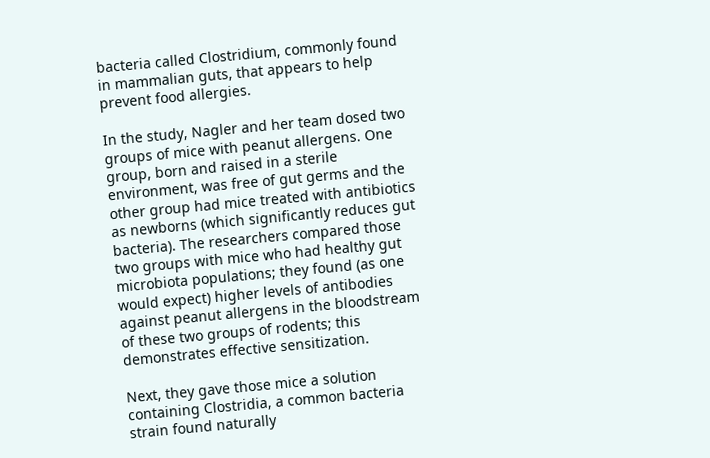bacteria called Clostridium, commonly found in mammalian guts, that appears to help prevent food allergies.

In the study, Nagler and her team dosed two groups of mice with peanut allergens. One group, born and raised in a sterile environment, was free of gut germs and the other group had mice treated with antibiotics as newborns (which significantly reduces gut bacteria). The researchers compared those two groups with mice who had healthy gut microbiota populations; they found (as one would expect) higher levels of antibodies against peanut allergens in the bloodstream of these two groups of rodents; this demonstrates effective sensitization.

Next, they gave those mice a solution containing Clostridia, a common bacteria strain found naturally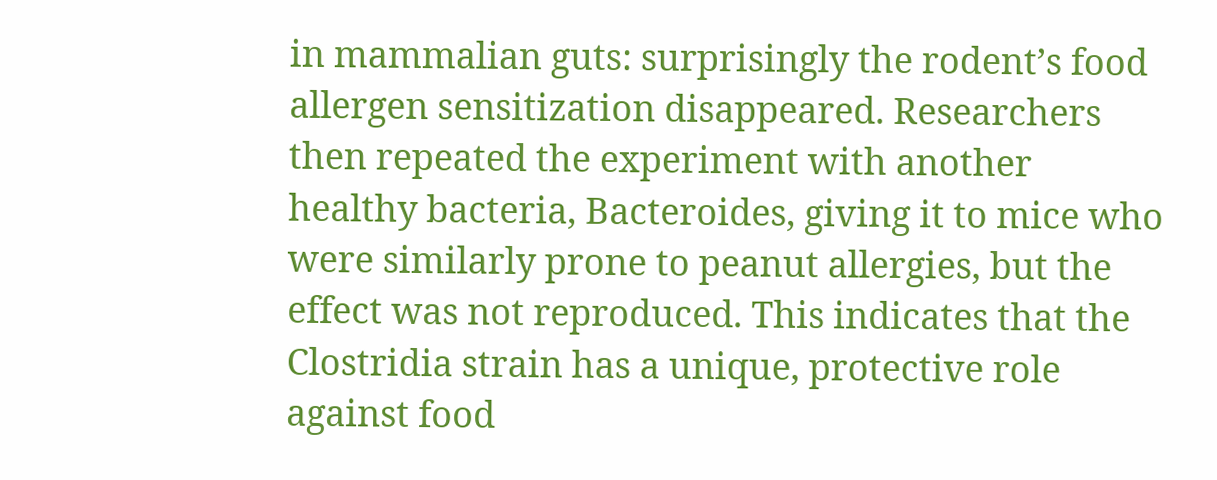in mammalian guts: surprisingly the rodent’s food allergen sensitization disappeared. Researchers then repeated the experiment with another healthy bacteria, Bacteroides, giving it to mice who were similarly prone to peanut allergies, but the effect was not reproduced. This indicates that the Clostridia strain has a unique, protective role against food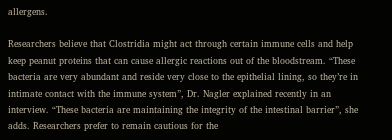allergens.

Researchers believe that Clostridia might act through certain immune cells and help keep peanut proteins that can cause allergic reactions out of the bloodstream. “These bacteria are very abundant and reside very close to the epithelial lining, so they’re in intimate contact with the immune system”, Dr. Nagler explained recently in an interview. “These bacteria are maintaining the integrity of the intestinal barrier”, she adds. Researchers prefer to remain cautious for the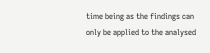time being as the findings can only be applied to the analysed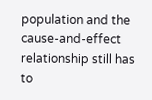population and the cause-and-effect relationship still has to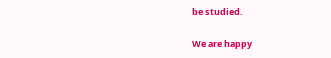be studied.

We are happy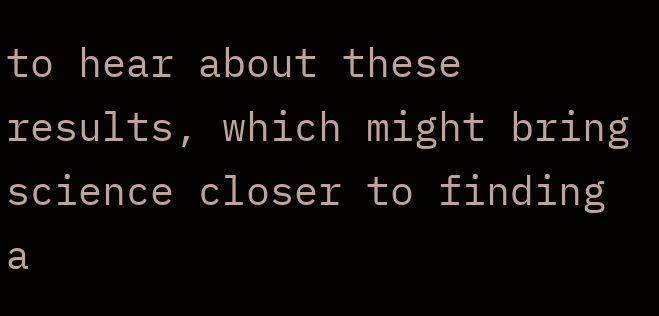to hear about these results, which might bring science closer to finding a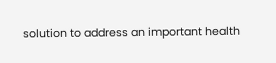solution to address an important health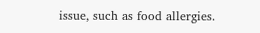issue, such as food allergies.